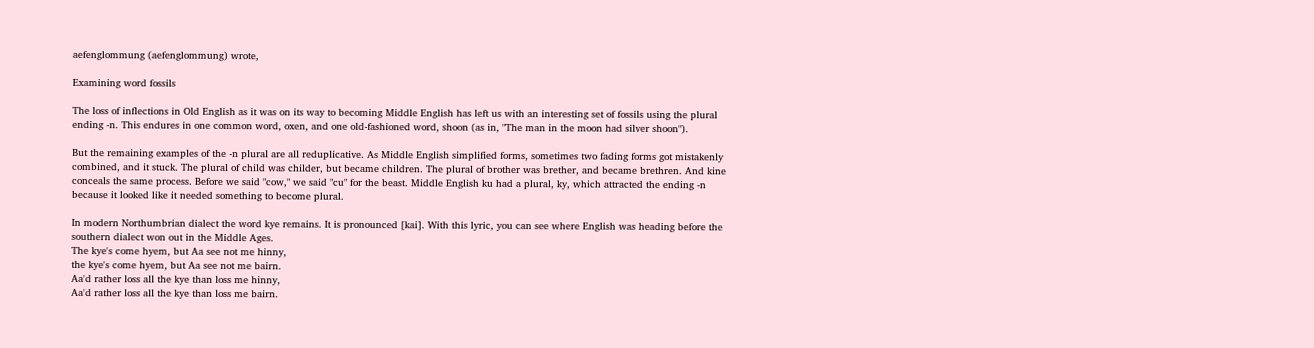aefenglommung (aefenglommung) wrote,

Examining word fossils

The loss of inflections in Old English as it was on its way to becoming Middle English has left us with an interesting set of fossils using the plural ending -n. This endures in one common word, oxen, and one old-fashioned word, shoon (as in, "The man in the moon had silver shoon").

But the remaining examples of the -n plural are all reduplicative. As Middle English simplified forms, sometimes two fading forms got mistakenly combined, and it stuck. The plural of child was childer, but became children. The plural of brother was brether, and became brethren. And kine conceals the same process. Before we said "cow," we said "cu" for the beast. Middle English ku had a plural, ky, which attracted the ending -n because it looked like it needed something to become plural.

In modern Northumbrian dialect the word kye remains. It is pronounced [kai]. With this lyric, you can see where English was heading before the southern dialect won out in the Middle Ages.
The kye's come hyem, but Aa see not me hinny,
the kye's come hyem, but Aa see not me bairn.
Aa'd rather loss all the kye than loss me hinny,
Aa'd rather loss all the kye than loss me bairn.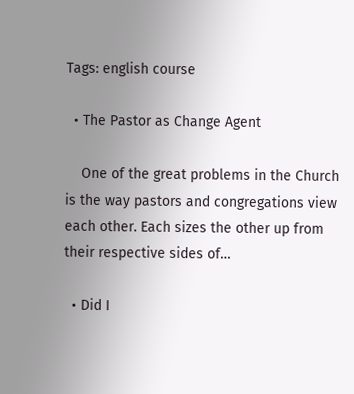Tags: english course

  • The Pastor as Change Agent

    One of the great problems in the Church is the way pastors and congregations view each other. Each sizes the other up from their respective sides of…

  • Did I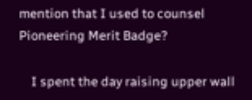mention that I used to counsel Pioneering Merit Badge?

    I spent the day raising upper wall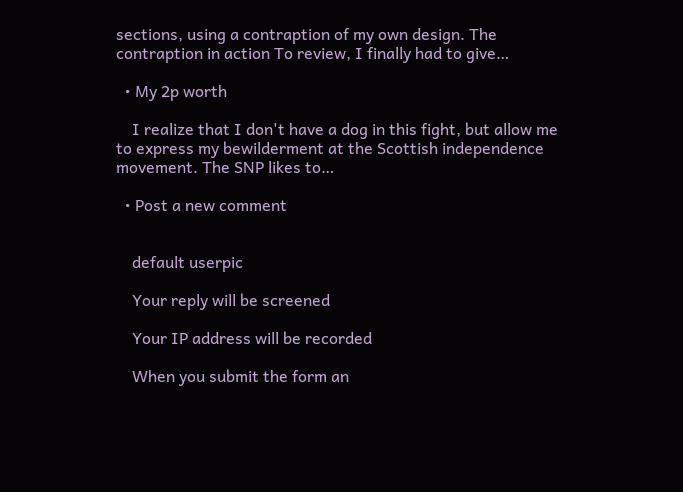sections, using a contraption of my own design. The contraption in action To review, I finally had to give…

  • My 2p worth

    I realize that I don't have a dog in this fight, but allow me to express my bewilderment at the Scottish independence movement. The SNP likes to…

  • Post a new comment


    default userpic

    Your reply will be screened

    Your IP address will be recorded

    When you submit the form an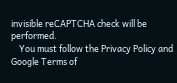invisible reCAPTCHA check will be performed.
    You must follow the Privacy Policy and Google Terms of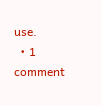use.
  • 1 comment